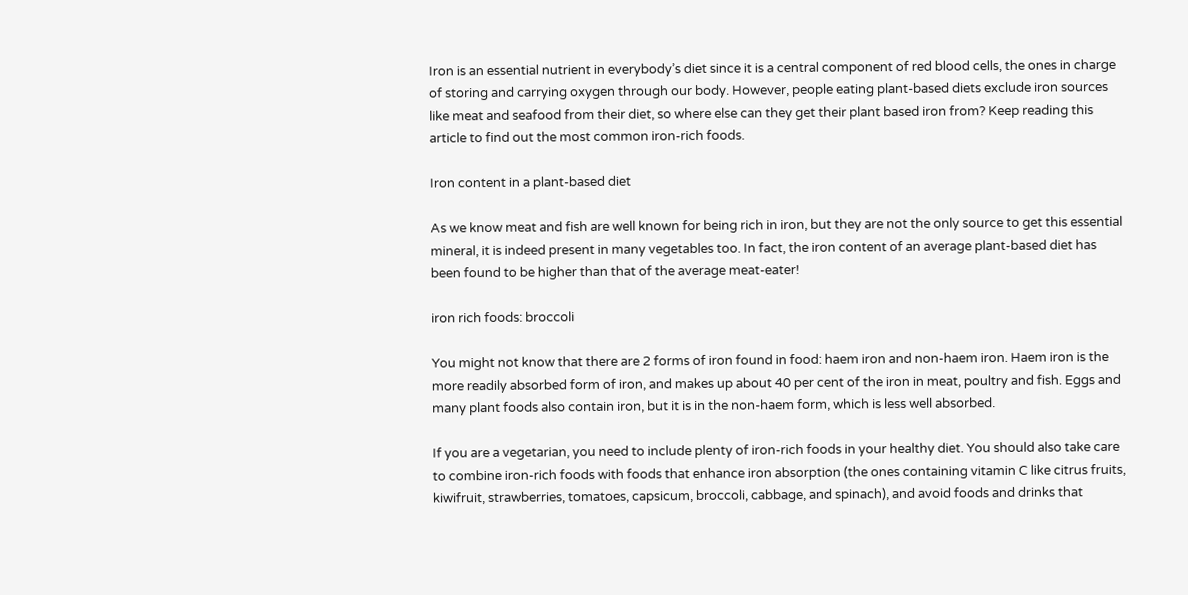Iron is an essential nutrient in everybody’s diet since it is a central component of red blood cells, the ones in charge of storing and carrying oxygen through our body. However, people eating plant-based diets exclude iron sources like meat and seafood from their diet, so where else can they get their plant based iron from? Keep reading this article to find out the most common iron-rich foods.

Iron content in a plant-based diet

As we know meat and fish are well known for being rich in iron, but they are not the only source to get this essential mineral, it is indeed present in many vegetables too. In fact, the iron content of an average plant-based diet has been found to be higher than that of the average meat-eater!

iron rich foods: broccoli

You might not know that there are 2 forms of iron found in food: haem iron and non-haem iron. Haem iron is the more readily absorbed form of iron, and makes up about 40 per cent of the iron in meat, poultry and fish. Eggs and many plant foods also contain iron, but it is in the non-haem form, which is less well absorbed.

If you are a vegetarian, you need to include plenty of iron-rich foods in your healthy diet. You should also take care to combine iron-rich foods with foods that enhance iron absorption (the ones containing vitamin C like citrus fruits, kiwifruit, strawberries, tomatoes, capsicum, broccoli, cabbage, and spinach), and avoid foods and drinks that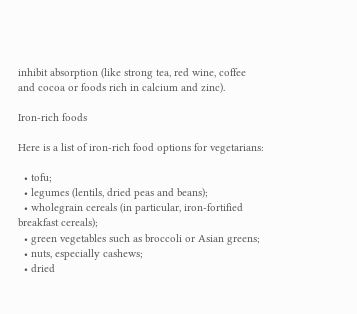inhibit absorption (like strong tea, red wine, coffee and cocoa or foods rich in calcium and zinc).

Iron-rich foods

Here is a list of iron-rich food options for vegetarians:

  • tofu;
  • legumes (lentils, dried peas and beans);
  • wholegrain cereals (in particular, iron-fortified breakfast cereals);
  • green vegetables such as broccoli or Asian greens;
  • nuts, especially cashews;
  • dried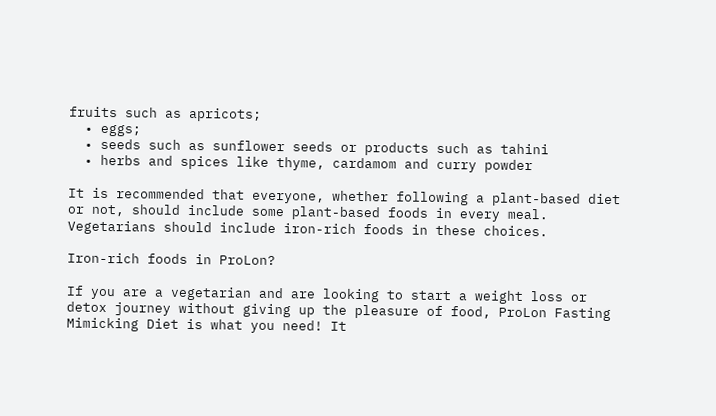fruits such as apricots;
  • eggs;
  • seeds such as sunflower seeds or products such as tahini
  • herbs and spices like thyme, cardamom and curry powder

It is recommended that everyone, whether following a plant-based diet or not, should include some plant-based foods in every meal. Vegetarians should include iron-rich foods in these choices.

Iron-rich foods in ProLon?

If you are a vegetarian and are looking to start a weight loss or detox journey without giving up the pleasure of food, ProLon Fasting Mimicking Diet is what you need! It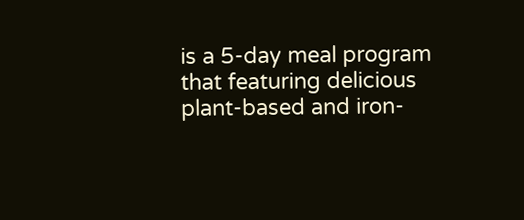is a 5-day meal program that featuring delicious plant-based and iron-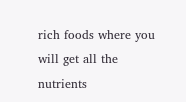rich foods where you will get all the nutrients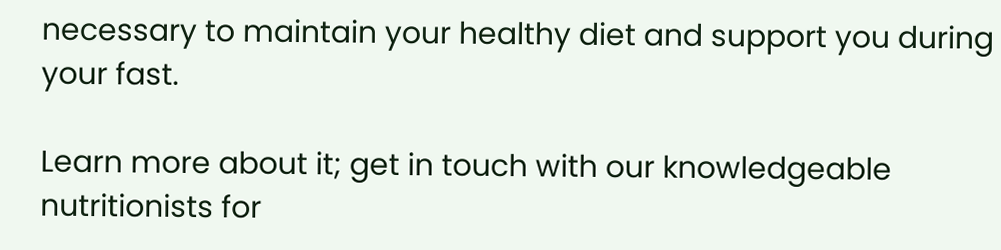necessary to maintain your healthy diet and support you during your fast.

Learn more about it; get in touch with our knowledgeable nutritionists for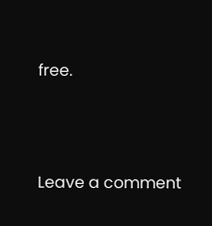free.




Leave a comment